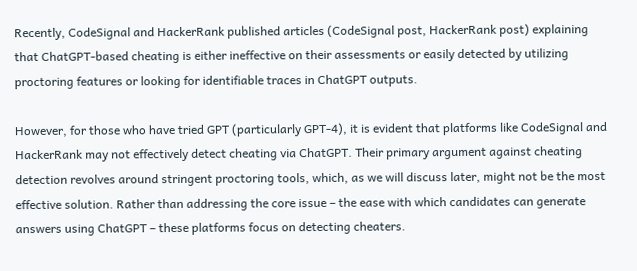Recently, CodeSignal and HackerRank published articles (CodeSignal post, HackerRank post) explaining that ChatGPT-based cheating is either ineffective on their assessments or easily detected by utilizing proctoring features or looking for identifiable traces in ChatGPT outputs.

However, for those who have tried GPT (particularly GPT-4), it is evident that platforms like CodeSignal and HackerRank may not effectively detect cheating via ChatGPT. Their primary argument against cheating detection revolves around stringent proctoring tools, which, as we will discuss later, might not be the most effective solution. Rather than addressing the core issue – the ease with which candidates can generate answers using ChatGPT – these platforms focus on detecting cheaters.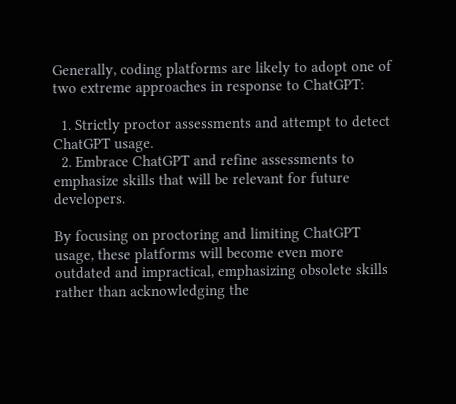Generally, coding platforms are likely to adopt one of two extreme approaches in response to ChatGPT:

  1. Strictly proctor assessments and attempt to detect ChatGPT usage.
  2. Embrace ChatGPT and refine assessments to emphasize skills that will be relevant for future developers.

By focusing on proctoring and limiting ChatGPT usage, these platforms will become even more outdated and impractical, emphasizing obsolete skills rather than acknowledging the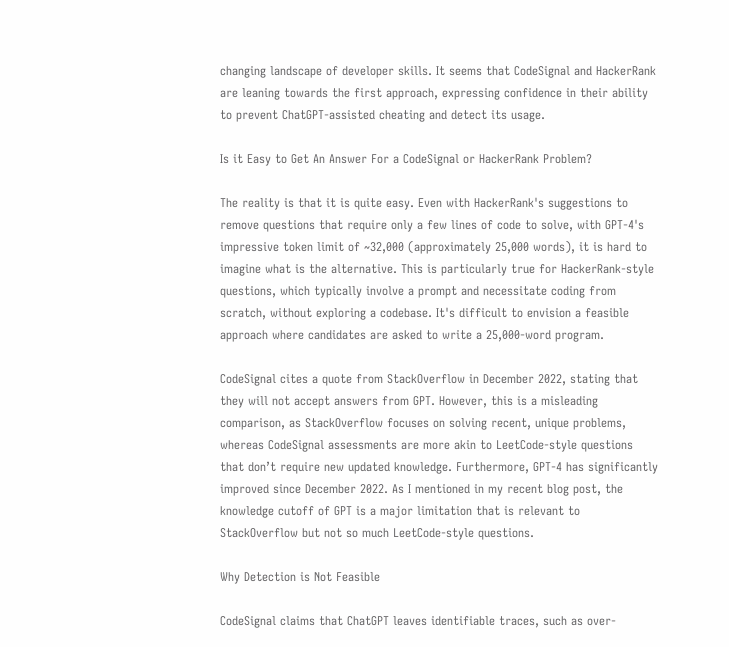changing landscape of developer skills. It seems that CodeSignal and HackerRank are leaning towards the first approach, expressing confidence in their ability to prevent ChatGPT-assisted cheating and detect its usage.

Is it Easy to Get An Answer For a CodeSignal or HackerRank Problem?

The reality is that it is quite easy. Even with HackerRank's suggestions to remove questions that require only a few lines of code to solve, with GPT-4's impressive token limit of ~32,000 (approximately 25,000 words), it is hard to imagine what is the alternative. This is particularly true for HackerRank-style questions, which typically involve a prompt and necessitate coding from scratch, without exploring a codebase. It's difficult to envision a feasible approach where candidates are asked to write a 25,000-word program.

CodeSignal cites a quote from StackOverflow in December 2022, stating that they will not accept answers from GPT. However, this is a misleading comparison, as StackOverflow focuses on solving recent, unique problems, whereas CodeSignal assessments are more akin to LeetCode-style questions that don’t require new updated knowledge. Furthermore, GPT-4 has significantly improved since December 2022. As I mentioned in my recent blog post, the knowledge cutoff of GPT is a major limitation that is relevant to StackOverflow but not so much LeetCode-style questions.

Why Detection is Not Feasible

CodeSignal claims that ChatGPT leaves identifiable traces, such as over-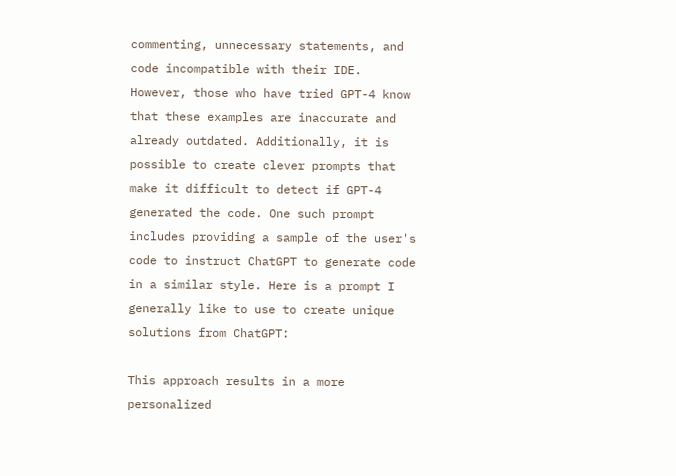commenting, unnecessary statements, and code incompatible with their IDE. However, those who have tried GPT-4 know that these examples are inaccurate and already outdated. Additionally, it is possible to create clever prompts that make it difficult to detect if GPT-4 generated the code. One such prompt includes providing a sample of the user's code to instruct ChatGPT to generate code in a similar style. Here is a prompt I generally like to use to create unique solutions from ChatGPT:

This approach results in a more personalized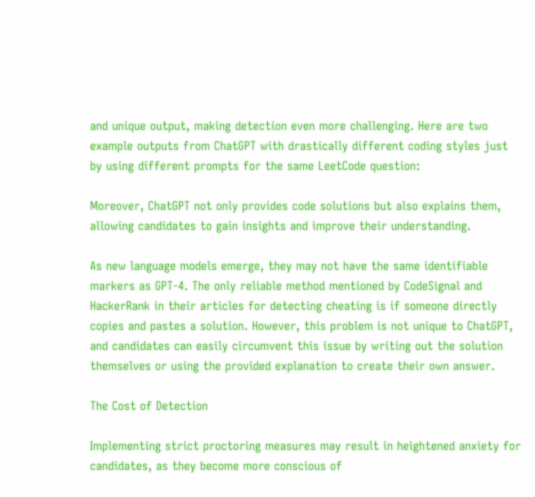and unique output, making detection even more challenging. Here are two example outputs from ChatGPT with drastically different coding styles just by using different prompts for the same LeetCode question:

Moreover, ChatGPT not only provides code solutions but also explains them, allowing candidates to gain insights and improve their understanding.

As new language models emerge, they may not have the same identifiable markers as GPT-4. The only reliable method mentioned by CodeSignal and HackerRank in their articles for detecting cheating is if someone directly copies and pastes a solution. However, this problem is not unique to ChatGPT, and candidates can easily circumvent this issue by writing out the solution themselves or using the provided explanation to create their own answer.

The Cost of Detection

Implementing strict proctoring measures may result in heightened anxiety for candidates, as they become more conscious of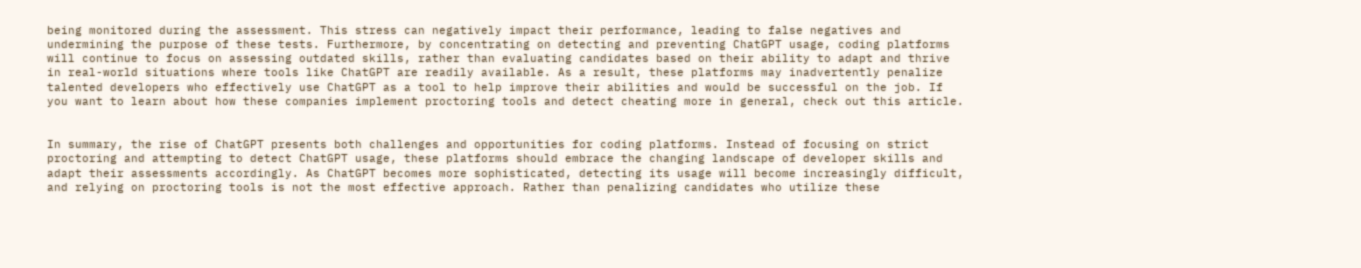being monitored during the assessment. This stress can negatively impact their performance, leading to false negatives and undermining the purpose of these tests. Furthermore, by concentrating on detecting and preventing ChatGPT usage, coding platforms will continue to focus on assessing outdated skills, rather than evaluating candidates based on their ability to adapt and thrive in real-world situations where tools like ChatGPT are readily available. As a result, these platforms may inadvertently penalize talented developers who effectively use ChatGPT as a tool to help improve their abilities and would be successful on the job. If you want to learn about how these companies implement proctoring tools and detect cheating more in general, check out this article.


In summary, the rise of ChatGPT presents both challenges and opportunities for coding platforms. Instead of focusing on strict proctoring and attempting to detect ChatGPT usage, these platforms should embrace the changing landscape of developer skills and adapt their assessments accordingly. As ChatGPT becomes more sophisticated, detecting its usage will become increasingly difficult, and relying on proctoring tools is not the most effective approach. Rather than penalizing candidates who utilize these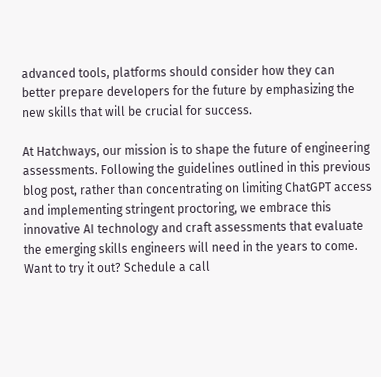advanced tools, platforms should consider how they can better prepare developers for the future by emphasizing the new skills that will be crucial for success.

At Hatchways, our mission is to shape the future of engineering assessments. Following the guidelines outlined in this previous blog post, rather than concentrating on limiting ChatGPT access and implementing stringent proctoring, we embrace this innovative AI technology and craft assessments that evaluate the emerging skills engineers will need in the years to come. Want to try it out? Schedule a call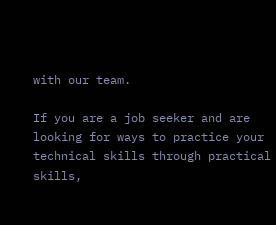with our team.

If you are a job seeker and are looking for ways to practice your technical skills through practical skills,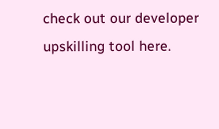check out our developer upskilling tool here.